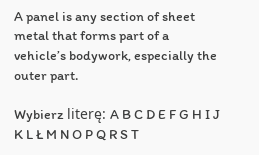A panel is any section of sheet metal that forms part of a vehicle’s bodywork, especially the outer part.

Wybierz literę: A B C D E F G H I J K L Ł M N O P Q R S T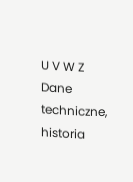U V W Z
Dane techniczne, historia